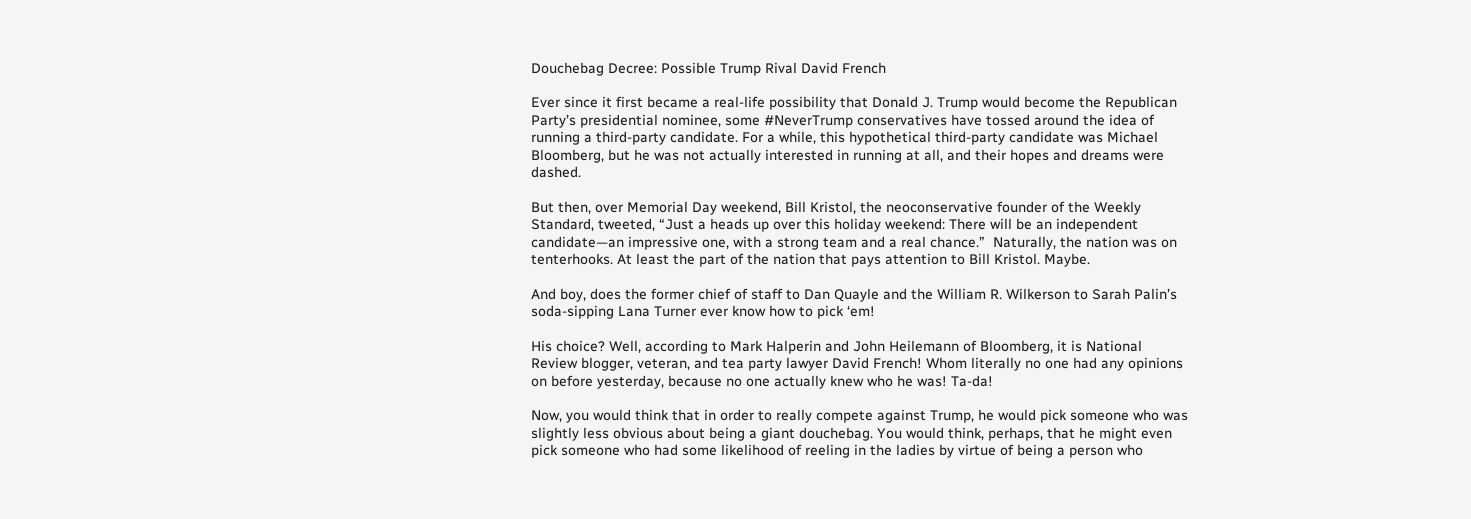Douchebag Decree: Possible Trump Rival David French

Ever since it first became a real-life possibility that Donald J. Trump would become the Republican Party’s presidential nominee, some #NeverTrump conservatives have tossed around the idea of running a third-party candidate. For a while, this hypothetical third-party candidate was Michael Bloomberg, but he was not actually interested in running at all, and their hopes and dreams were dashed.

But then, over Memorial Day weekend, Bill Kristol, the neoconservative founder of the Weekly Standard, tweeted, “Just a heads up over this holiday weekend: There will be an independent candidate—an impressive one, with a strong team and a real chance.”  Naturally, the nation was on tenterhooks. At least the part of the nation that pays attention to Bill Kristol. Maybe.

And boy, does the former chief of staff to Dan Quayle and the William R. Wilkerson to Sarah Palin’s soda-sipping Lana Turner ever know how to pick ‘em!

His choice? Well, according to Mark Halperin and John Heilemann of Bloomberg, it is National Review blogger, veteran, and tea party lawyer David French! Whom literally no one had any opinions on before yesterday, because no one actually knew who he was! Ta-da!

Now, you would think that in order to really compete against Trump, he would pick someone who was slightly less obvious about being a giant douchebag. You would think, perhaps, that he might even pick someone who had some likelihood of reeling in the ladies by virtue of being a person who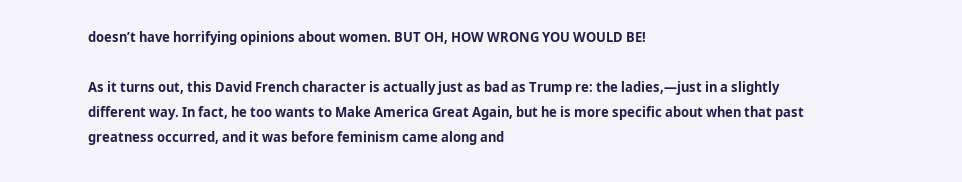doesn’t have horrifying opinions about women. BUT OH, HOW WRONG YOU WOULD BE!

As it turns out, this David French character is actually just as bad as Trump re: the ladies,—just in a slightly different way. In fact, he too wants to Make America Great Again, but he is more specific about when that past greatness occurred, and it was before feminism came along and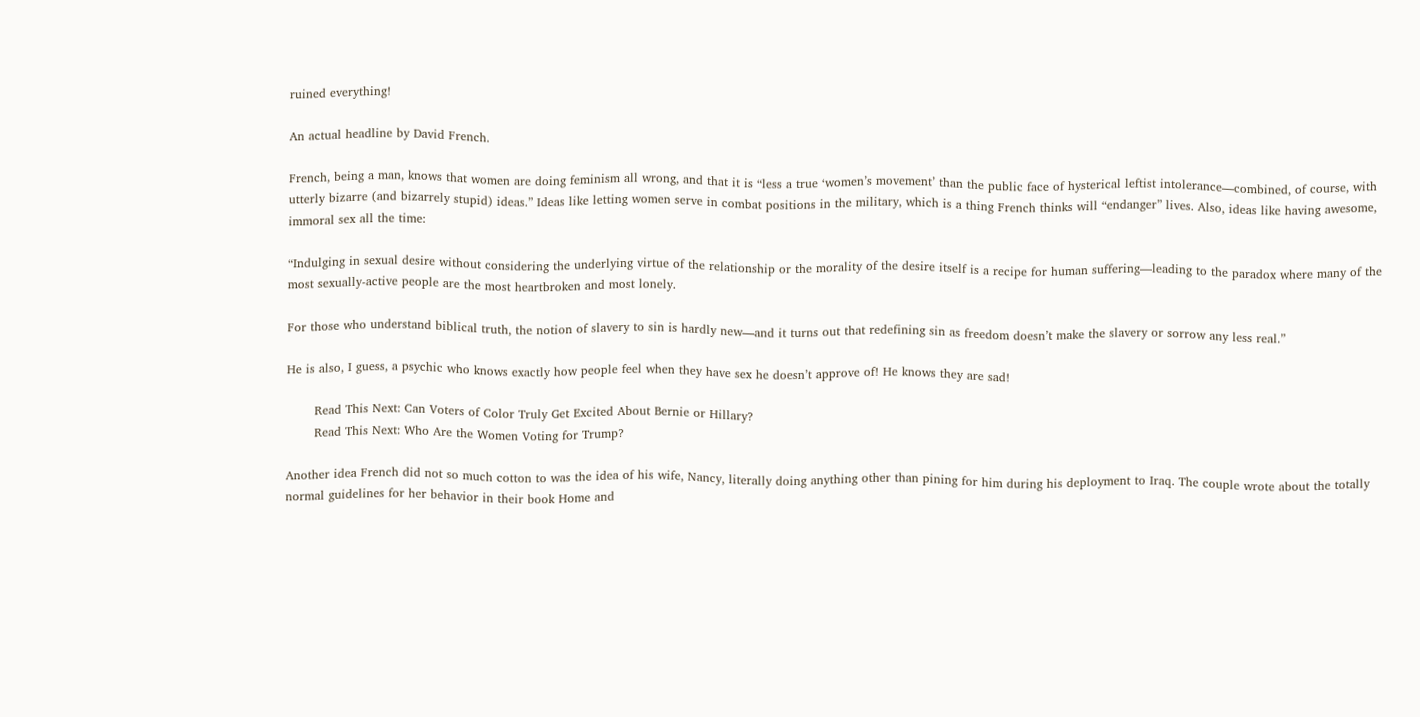ruined everything!

An actual headline by David French.

French, being a man, knows that women are doing feminism all wrong, and that it is “less a true ‘women’s movement’ than the public face of hysterical leftist intolerance—combined, of course, with utterly bizarre (and bizarrely stupid) ideas.” Ideas like letting women serve in combat positions in the military, which is a thing French thinks will “endanger” lives. Also, ideas like having awesome, immoral sex all the time:

“Indulging in sexual desire without considering the underlying virtue of the relationship or the morality of the desire itself is a recipe for human suffering—leading to the paradox where many of the most sexually-active people are the most heartbroken and most lonely.

For those who understand biblical truth, the notion of slavery to sin is hardly new—and it turns out that redefining sin as freedom doesn’t make the slavery or sorrow any less real.”

He is also, I guess, a psychic who knows exactly how people feel when they have sex he doesn’t approve of! He knows they are sad!

       Read This Next: Can Voters of Color Truly Get Excited About Bernie or Hillary?
       Read This Next: Who Are the Women Voting for Trump?

Another idea French did not so much cotton to was the idea of his wife, Nancy, literally doing anything other than pining for him during his deployment to Iraq. The couple wrote about the totally normal guidelines for her behavior in their book Home and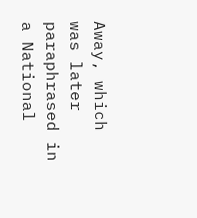Away, which was later paraphrased in a National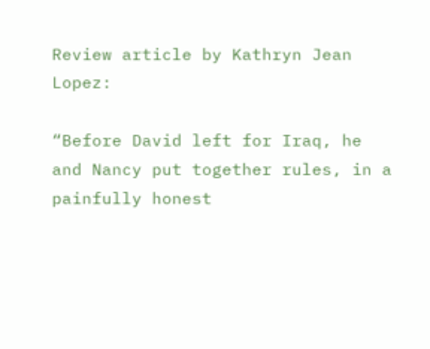Review article by Kathryn Jean Lopez:

“Before David left for Iraq, he and Nancy put together rules, in a painfully honest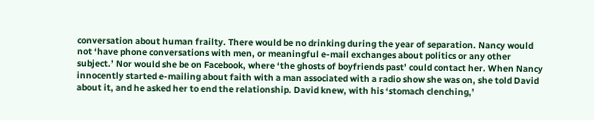conversation about human frailty. There would be no drinking during the year of separation. Nancy would not ‘have phone conversations with men, or meaningful e-mail exchanges about politics or any other subject.’ Nor would she be on Facebook, where ‘the ghosts of boyfriends past’ could contact her. When Nancy innocently started e-mailing about faith with a man associated with a radio show she was on, she told David about it, and he asked her to end the relationship. David knew, with his ‘stomach clenching,’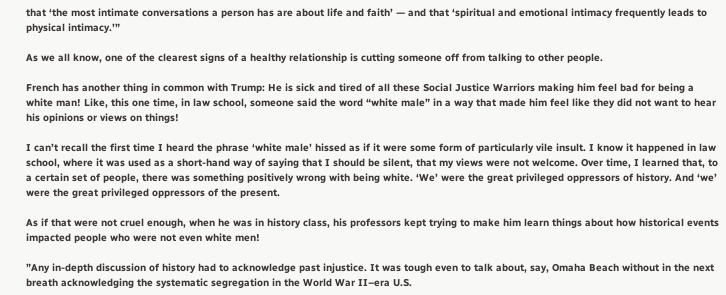that ‘the most intimate conversations a person has are about life and faith’ — and that ‘spiritual and emotional intimacy frequently leads to physical intimacy.’”

As we all know, one of the clearest signs of a healthy relationship is cutting someone off from talking to other people.

French has another thing in common with Trump: He is sick and tired of all these Social Justice Warriors making him feel bad for being a white man! Like, this one time, in law school, someone said the word “white male” in a way that made him feel like they did not want to hear his opinions or views on things!

I can’t recall the first time I heard the phrase ‘white male’ hissed as if it were some form of particularly vile insult. I know it happened in law school, where it was used as a short-hand way of saying that I should be silent, that my views were not welcome. Over time, I learned that, to a certain set of people, there was something positively wrong with being white. ‘We’ were the great privileged oppressors of history. And ‘we’ were the great privileged oppressors of the present.

As if that were not cruel enough, when he was in history class, his professors kept trying to make him learn things about how historical events impacted people who were not even white men!

”Any in-depth discussion of history had to acknowledge past injustice. It was tough even to talk about, say, Omaha Beach without in the next breath acknowledging the systematic segregation in the World War II–era U.S.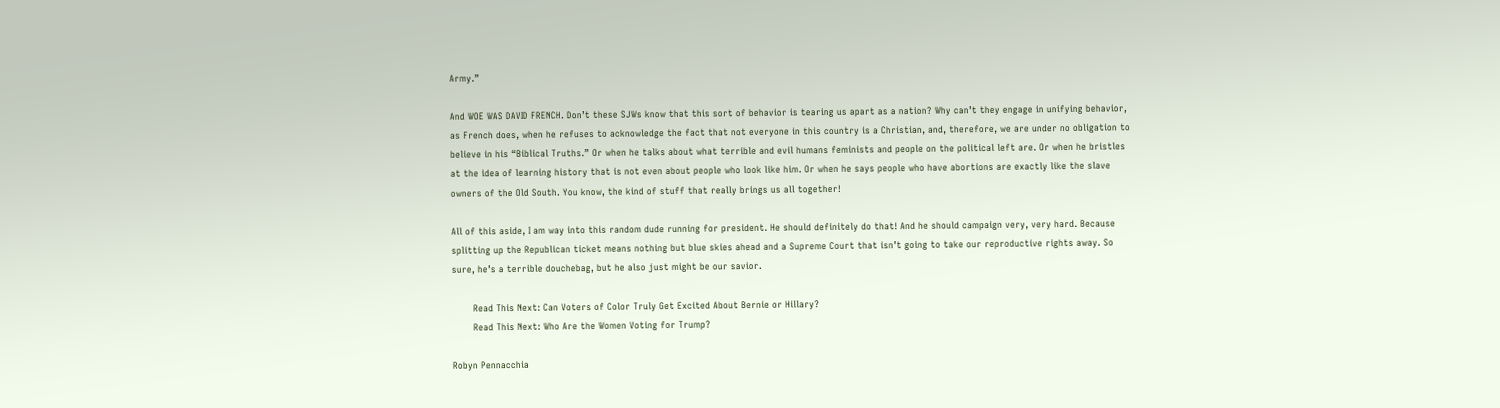Army.”

And WOE WAS DAVID FRENCH. Don’t these SJWs know that this sort of behavior is tearing us apart as a nation? Why can’t they engage in unifying behavior, as French does, when he refuses to acknowledge the fact that not everyone in this country is a Christian, and, therefore, we are under no obligation to believe in his “Biblical Truths.” Or when he talks about what terrible and evil humans feminists and people on the political left are. Or when he bristles at the idea of learning history that is not even about people who look like him. Or when he says people who have abortions are exactly like the slave owners of the Old South. You know, the kind of stuff that really brings us all together!

All of this aside, I am way into this random dude running for president. He should definitely do that! And he should campaign very, very hard. Because splitting up the Republican ticket means nothing but blue skies ahead and a Supreme Court that isn’t going to take our reproductive rights away. So sure, he’s a terrible douchebag, but he also just might be our savior.

       Read This Next: Can Voters of Color Truly Get Excited About Bernie or Hillary?
       Read This Next: Who Are the Women Voting for Trump?

Robyn Pennacchia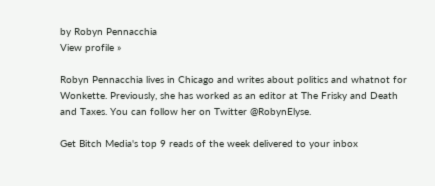by Robyn Pennacchia
View profile »

Robyn Pennacchia lives in Chicago and writes about politics and whatnot for Wonkette. Previously, she has worked as an editor at The Frisky and Death and Taxes. You can follow her on Twitter @RobynElyse.

Get Bitch Media's top 9 reads of the week delivered to your inbox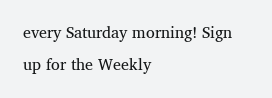every Saturday morning! Sign up for the Weekly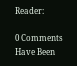Reader:

0 Comments Have Been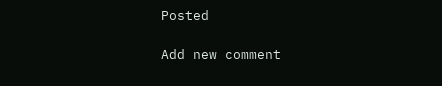Posted

Add new comment